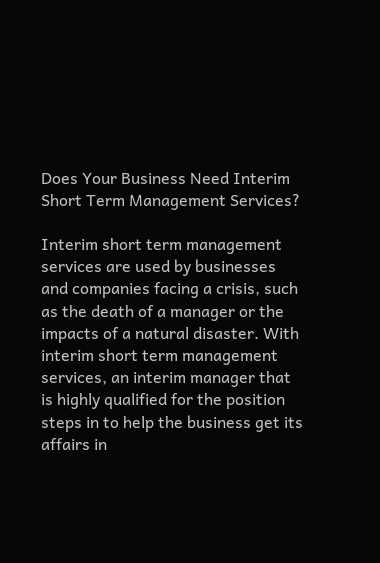Does Your Business Need Interim Short Term Management Services?

Interim short term management services are used by businesses and companies facing a crisis, such as the death of a manager or the impacts of a natural disaster. With interim short term management services, an interim manager that is highly qualified for the position steps in to help the business get its affairs in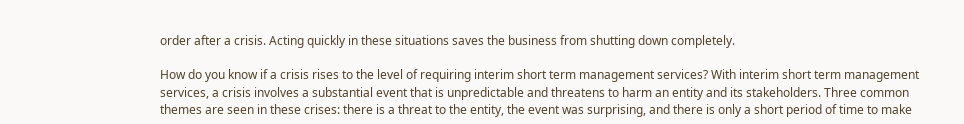order after a crisis. Acting quickly in these situations saves the business from shutting down completely.

How do you know if a crisis rises to the level of requiring interim short term management services? With interim short term management services, a crisis involves a substantial event that is unpredictable and threatens to harm an entity and its stakeholders. Three common themes are seen in these crises: there is a threat to the entity, the event was surprising, and there is only a short period of time to make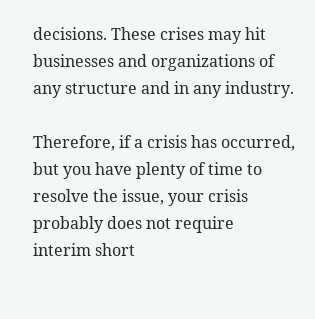decisions. These crises may hit businesses and organizations of any structure and in any industry.

Therefore, if a crisis has occurred, but you have plenty of time to resolve the issue, your crisis probably does not require interim short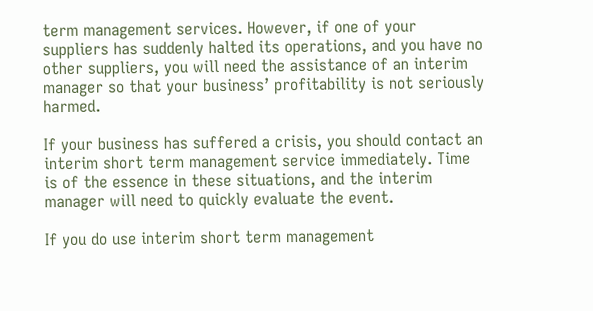term management services. However, if one of your suppliers has suddenly halted its operations, and you have no other suppliers, you will need the assistance of an interim manager so that your business’ profitability is not seriously harmed.

If your business has suffered a crisis, you should contact an interim short term management service immediately. Time is of the essence in these situations, and the interim manager will need to quickly evaluate the event.

If you do use interim short term management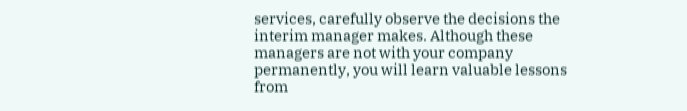services, carefully observe the decisions the interim manager makes. Although these managers are not with your company permanently, you will learn valuable lessons from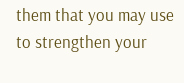them that you may use to strengthen your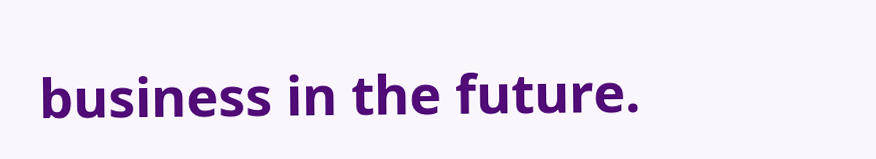business in the future.